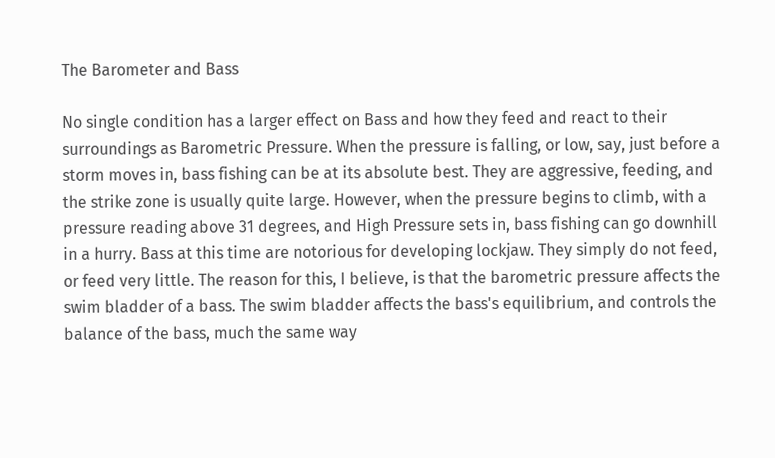The Barometer and Bass

No single condition has a larger effect on Bass and how they feed and react to their surroundings as Barometric Pressure. When the pressure is falling, or low, say, just before a storm moves in, bass fishing can be at its absolute best. They are aggressive, feeding, and the strike zone is usually quite large. However, when the pressure begins to climb, with a pressure reading above 31 degrees, and High Pressure sets in, bass fishing can go downhill in a hurry. Bass at this time are notorious for developing lockjaw. They simply do not feed, or feed very little. The reason for this, I believe, is that the barometric pressure affects the swim bladder of a bass. The swim bladder affects the bass's equilibrium, and controls the balance of the bass, much the same way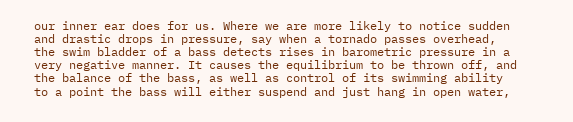our inner ear does for us. Where we are more likely to notice sudden and drastic drops in pressure, say when a tornado passes overhead, the swim bladder of a bass detects rises in barometric pressure in a very negative manner. It causes the equilibrium to be thrown off, and the balance of the bass, as well as control of its swimming ability to a point the bass will either suspend and just hang in open water,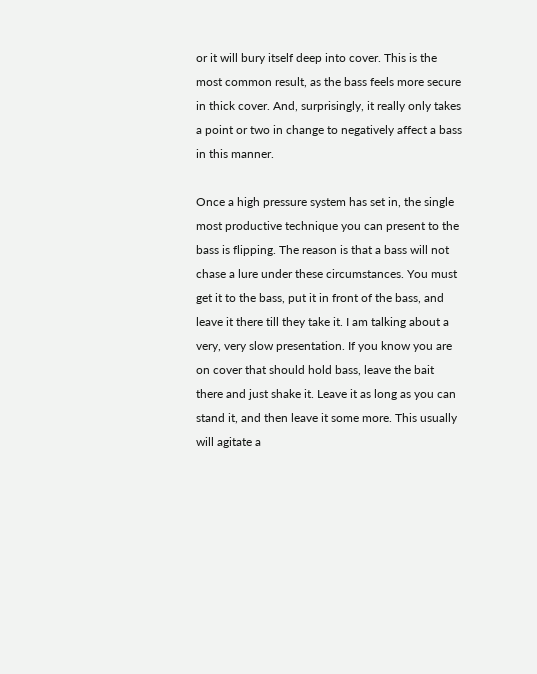or it will bury itself deep into cover. This is the most common result, as the bass feels more secure in thick cover. And, surprisingly, it really only takes a point or two in change to negatively affect a bass in this manner.

Once a high pressure system has set in, the single most productive technique you can present to the bass is flipping. The reason is that a bass will not chase a lure under these circumstances. You must get it to the bass, put it in front of the bass, and leave it there till they take it. I am talking about a very, very slow presentation. If you know you are on cover that should hold bass, leave the bait there and just shake it. Leave it as long as you can stand it, and then leave it some more. This usually will agitate a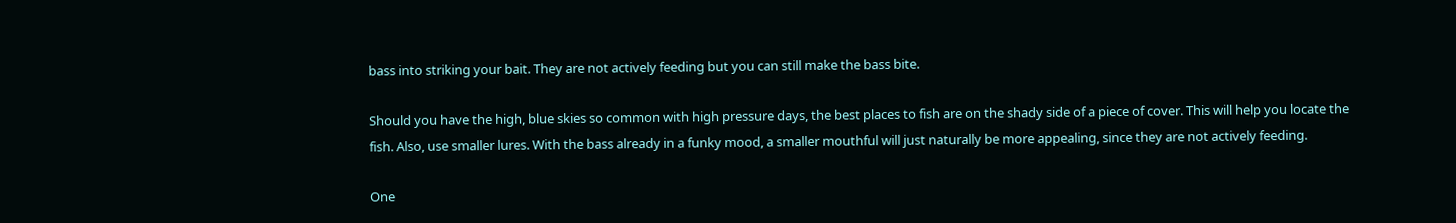bass into striking your bait. They are not actively feeding but you can still make the bass bite.

Should you have the high, blue skies so common with high pressure days, the best places to fish are on the shady side of a piece of cover. This will help you locate the fish. Also, use smaller lures. With the bass already in a funky mood, a smaller mouthful will just naturally be more appealing, since they are not actively feeding.

One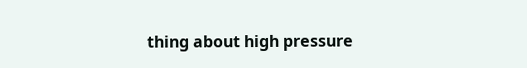thing about high pressure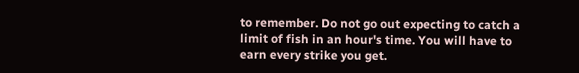to remember. Do not go out expecting to catch a limit of fish in an hour's time. You will have to earn every strike you get.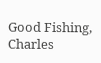Good Fishing,
Charles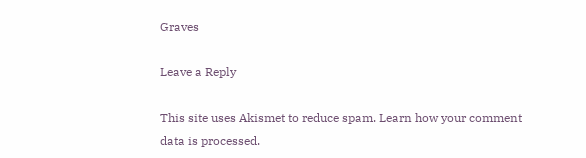Graves

Leave a Reply

This site uses Akismet to reduce spam. Learn how your comment data is processed.